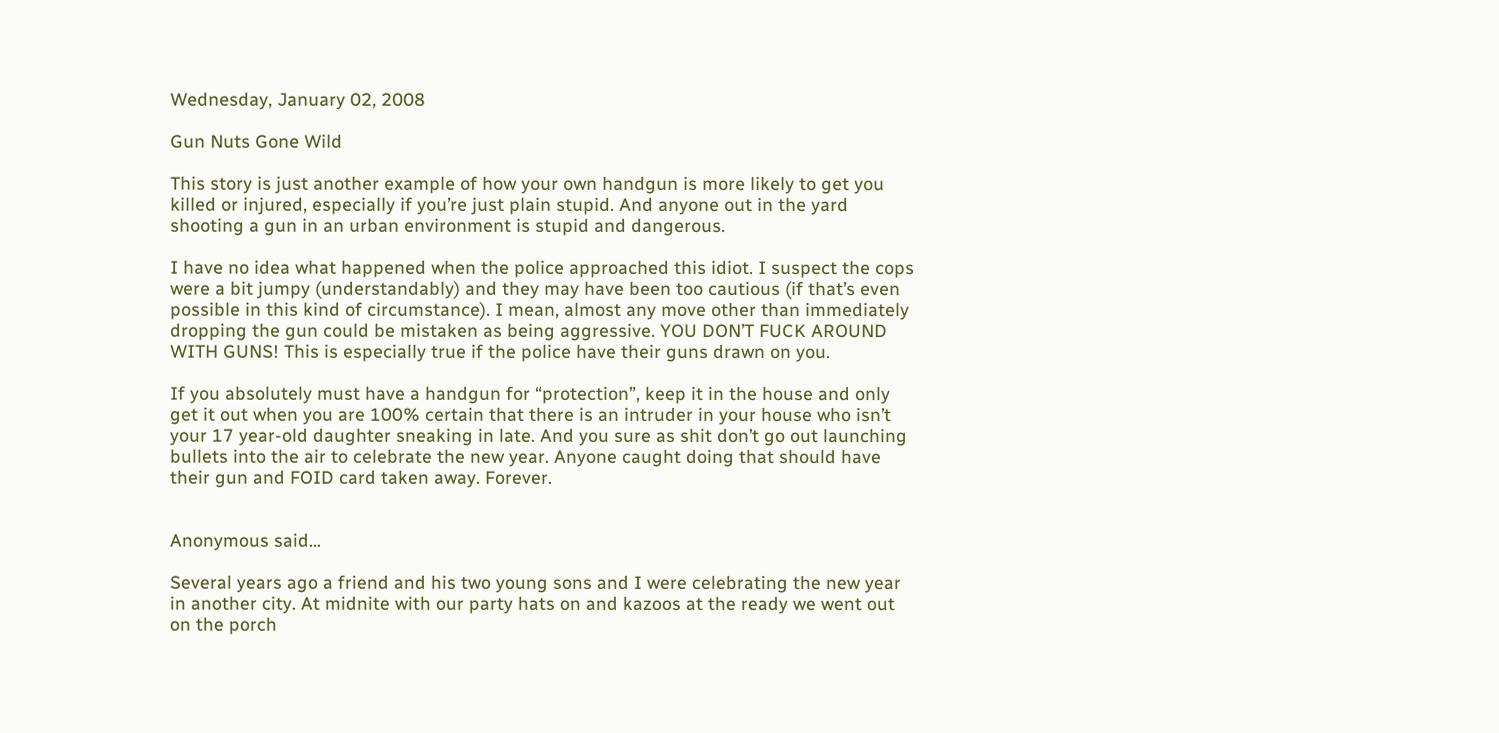Wednesday, January 02, 2008

Gun Nuts Gone Wild

This story is just another example of how your own handgun is more likely to get you killed or injured, especially if you’re just plain stupid. And anyone out in the yard shooting a gun in an urban environment is stupid and dangerous.

I have no idea what happened when the police approached this idiot. I suspect the cops were a bit jumpy (understandably) and they may have been too cautious (if that’s even possible in this kind of circumstance). I mean, almost any move other than immediately dropping the gun could be mistaken as being aggressive. YOU DON’T FUCK AROUND WITH GUNS! This is especially true if the police have their guns drawn on you.

If you absolutely must have a handgun for “protection”, keep it in the house and only get it out when you are 100% certain that there is an intruder in your house who isn’t your 17 year-old daughter sneaking in late. And you sure as shit don’t go out launching bullets into the air to celebrate the new year. Anyone caught doing that should have their gun and FOID card taken away. Forever.


Anonymous said...

Several years ago a friend and his two young sons and I were celebrating the new year in another city. At midnite with our party hats on and kazoos at the ready we went out on the porch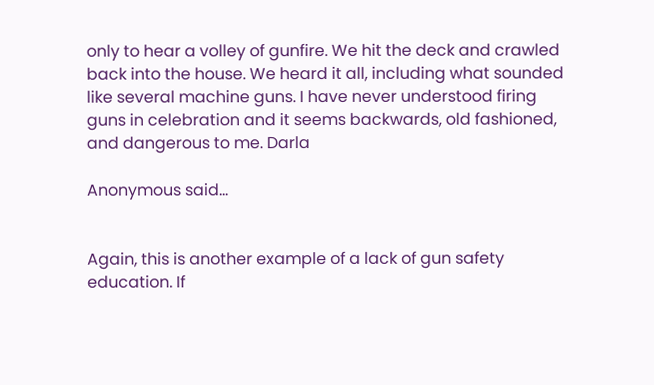only to hear a volley of gunfire. We hit the deck and crawled back into the house. We heard it all, including what sounded like several machine guns. I have never understood firing guns in celebration and it seems backwards, old fashioned, and dangerous to me. Darla

Anonymous said...


Again, this is another example of a lack of gun safety education. If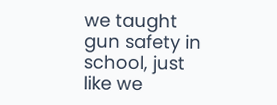we taught gun safety in school, just like we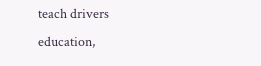teach drivers education,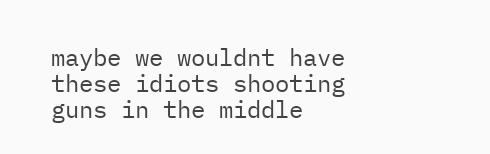maybe we wouldnt have these idiots shooting guns in the middle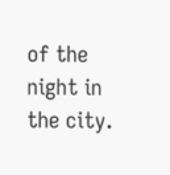of the night in the city.